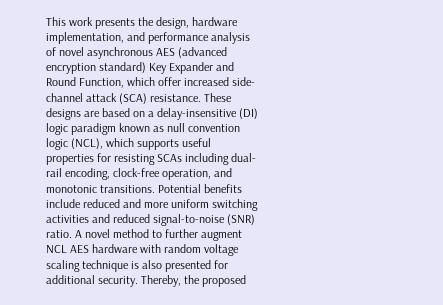This work presents the design, hardware implementation, and performance analysis of novel asynchronous AES (advanced encryption standard) Key Expander and Round Function, which offer increased side-channel attack (SCA) resistance. These designs are based on a delay-insensitive (DI) logic paradigm known as null convention logic (NCL), which supports useful properties for resisting SCAs including dual-rail encoding, clock-free operation, and monotonic transitions. Potential benefits include reduced and more uniform switching activities and reduced signal-to-noise (SNR) ratio. A novel method to further augment NCL AES hardware with random voltage scaling technique is also presented for additional security. Thereby, the proposed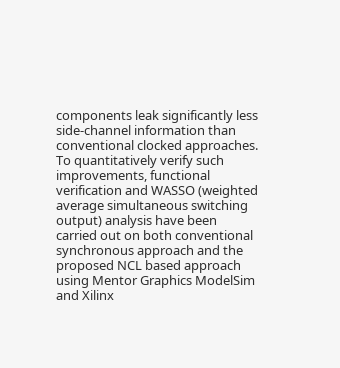components leak significantly less side-channel information than conventional clocked approaches. To quantitatively verify such improvements, functional verification and WASSO (weighted average simultaneous switching output) analysis have been carried out on both conventional synchronous approach and the proposed NCL based approach using Mentor Graphics ModelSim and Xilinx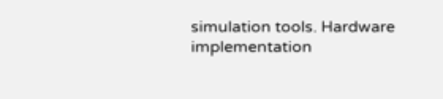simulation tools. Hardware implementation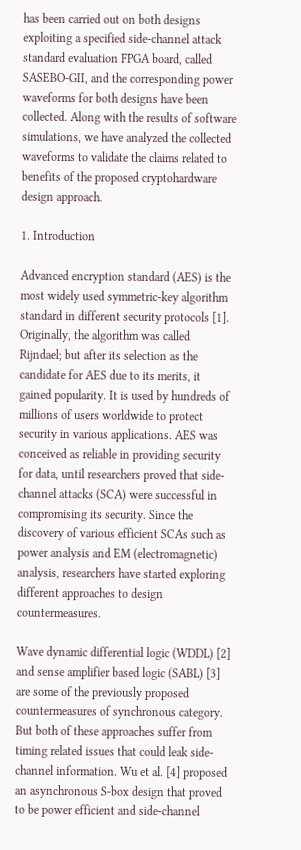has been carried out on both designs exploiting a specified side-channel attack standard evaluation FPGA board, called SASEBO-GII, and the corresponding power waveforms for both designs have been collected. Along with the results of software simulations, we have analyzed the collected waveforms to validate the claims related to benefits of the proposed cryptohardware design approach.

1. Introduction

Advanced encryption standard (AES) is the most widely used symmetric-key algorithm standard in different security protocols [1]. Originally, the algorithm was called Rijndael; but after its selection as the candidate for AES due to its merits, it gained popularity. It is used by hundreds of millions of users worldwide to protect security in various applications. AES was conceived as reliable in providing security for data, until researchers proved that side-channel attacks (SCA) were successful in compromising its security. Since the discovery of various efficient SCAs such as power analysis and EM (electromagnetic) analysis, researchers have started exploring different approaches to design countermeasures.

Wave dynamic differential logic (WDDL) [2] and sense amplifier based logic (SABL) [3] are some of the previously proposed countermeasures of synchronous category. But both of these approaches suffer from timing related issues that could leak side-channel information. Wu et al. [4] proposed an asynchronous S-box design that proved to be power efficient and side-channel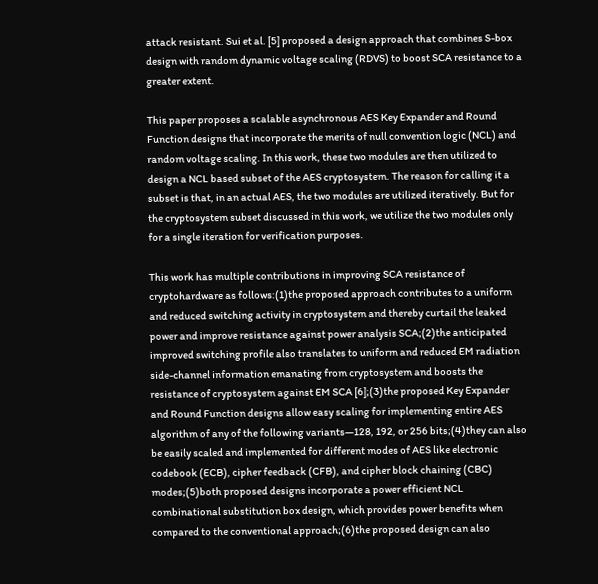attack resistant. Sui et al. [5] proposed a design approach that combines S-box design with random dynamic voltage scaling (RDVS) to boost SCA resistance to a greater extent.

This paper proposes a scalable asynchronous AES Key Expander and Round Function designs that incorporate the merits of null convention logic (NCL) and random voltage scaling. In this work, these two modules are then utilized to design a NCL based subset of the AES cryptosystem. The reason for calling it a subset is that, in an actual AES, the two modules are utilized iteratively. But for the cryptosystem subset discussed in this work, we utilize the two modules only for a single iteration for verification purposes.

This work has multiple contributions in improving SCA resistance of cryptohardware as follows:(1)the proposed approach contributes to a uniform and reduced switching activity in cryptosystem and thereby curtail the leaked power and improve resistance against power analysis SCA;(2)the anticipated improved switching profile also translates to uniform and reduced EM radiation side-channel information emanating from cryptosystem and boosts the resistance of cryptosystem against EM SCA [6];(3)the proposed Key Expander and Round Function designs allow easy scaling for implementing entire AES algorithm of any of the following variants—128, 192, or 256 bits;(4)they can also be easily scaled and implemented for different modes of AES like electronic codebook (ECB), cipher feedback (CFB), and cipher block chaining (CBC) modes;(5)both proposed designs incorporate a power efficient NCL combinational substitution box design, which provides power benefits when compared to the conventional approach;(6)the proposed design can also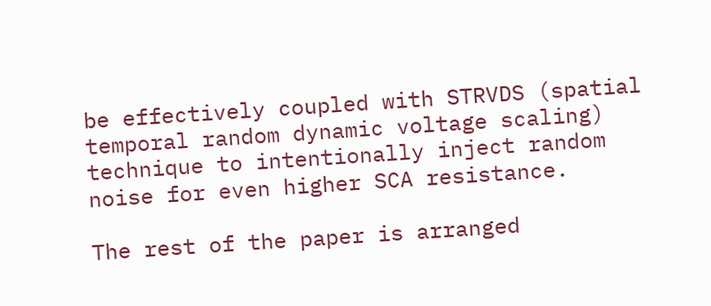be effectively coupled with STRVDS (spatial temporal random dynamic voltage scaling) technique to intentionally inject random noise for even higher SCA resistance.

The rest of the paper is arranged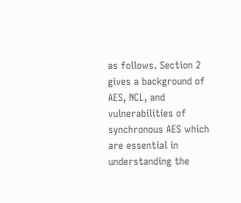as follows. Section 2 gives a background of AES, NCL, and vulnerabilities of synchronous AES which are essential in understanding the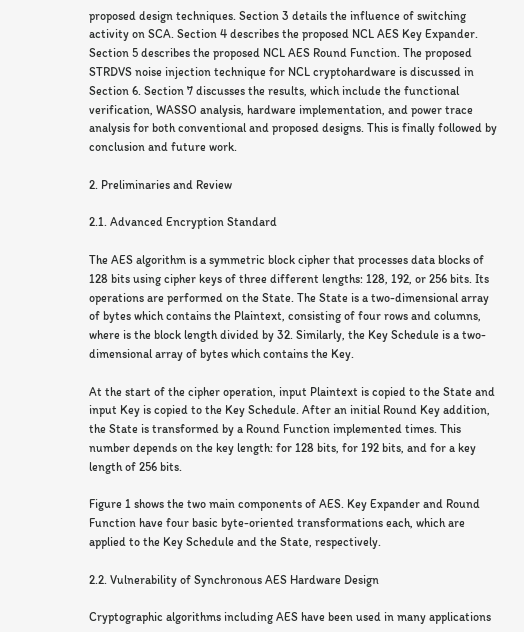proposed design techniques. Section 3 details the influence of switching activity on SCA. Section 4 describes the proposed NCL AES Key Expander. Section 5 describes the proposed NCL AES Round Function. The proposed STRDVS noise injection technique for NCL cryptohardware is discussed in Section 6. Section 7 discusses the results, which include the functional verification, WASSO analysis, hardware implementation, and power trace analysis for both conventional and proposed designs. This is finally followed by conclusion and future work.

2. Preliminaries and Review

2.1. Advanced Encryption Standard

The AES algorithm is a symmetric block cipher that processes data blocks of 128 bits using cipher keys of three different lengths: 128, 192, or 256 bits. Its operations are performed on the State. The State is a two-dimensional array of bytes which contains the Plaintext, consisting of four rows and columns, where is the block length divided by 32. Similarly, the Key Schedule is a two-dimensional array of bytes which contains the Key.

At the start of the cipher operation, input Plaintext is copied to the State and input Key is copied to the Key Schedule. After an initial Round Key addition, the State is transformed by a Round Function implemented times. This number depends on the key length: for 128 bits, for 192 bits, and for a key length of 256 bits.

Figure 1 shows the two main components of AES. Key Expander and Round Function have four basic byte-oriented transformations each, which are applied to the Key Schedule and the State, respectively.

2.2. Vulnerability of Synchronous AES Hardware Design

Cryptographic algorithms including AES have been used in many applications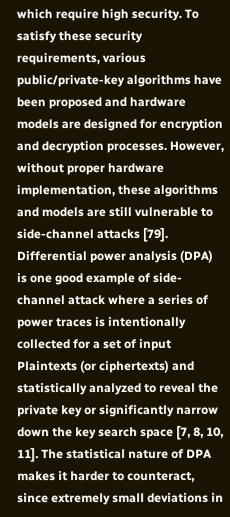which require high security. To satisfy these security requirements, various public/private-key algorithms have been proposed and hardware models are designed for encryption and decryption processes. However, without proper hardware implementation, these algorithms and models are still vulnerable to side-channel attacks [79]. Differential power analysis (DPA) is one good example of side-channel attack where a series of power traces is intentionally collected for a set of input Plaintexts (or ciphertexts) and statistically analyzed to reveal the private key or significantly narrow down the key search space [7, 8, 10, 11]. The statistical nature of DPA makes it harder to counteract, since extremely small deviations in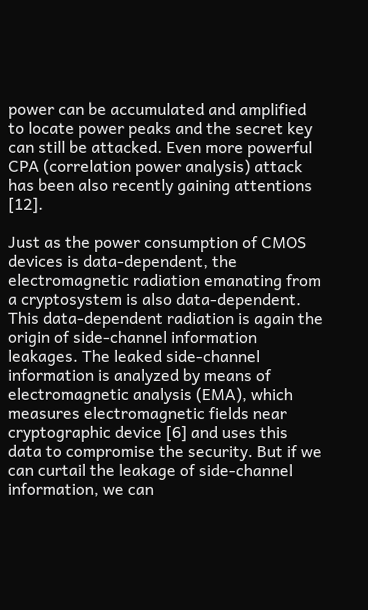power can be accumulated and amplified to locate power peaks and the secret key can still be attacked. Even more powerful CPA (correlation power analysis) attack has been also recently gaining attentions [12].

Just as the power consumption of CMOS devices is data-dependent, the electromagnetic radiation emanating from a cryptosystem is also data-dependent. This data-dependent radiation is again the origin of side-channel information leakages. The leaked side-channel information is analyzed by means of electromagnetic analysis (EMA), which measures electromagnetic fields near cryptographic device [6] and uses this data to compromise the security. But if we can curtail the leakage of side-channel information, we can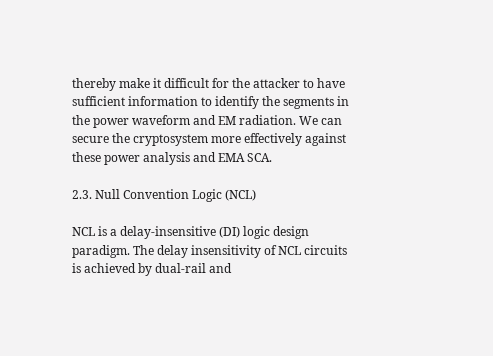thereby make it difficult for the attacker to have sufficient information to identify the segments in the power waveform and EM radiation. We can secure the cryptosystem more effectively against these power analysis and EMA SCA.

2.3. Null Convention Logic (NCL)

NCL is a delay-insensitive (DI) logic design paradigm. The delay insensitivity of NCL circuits is achieved by dual-rail and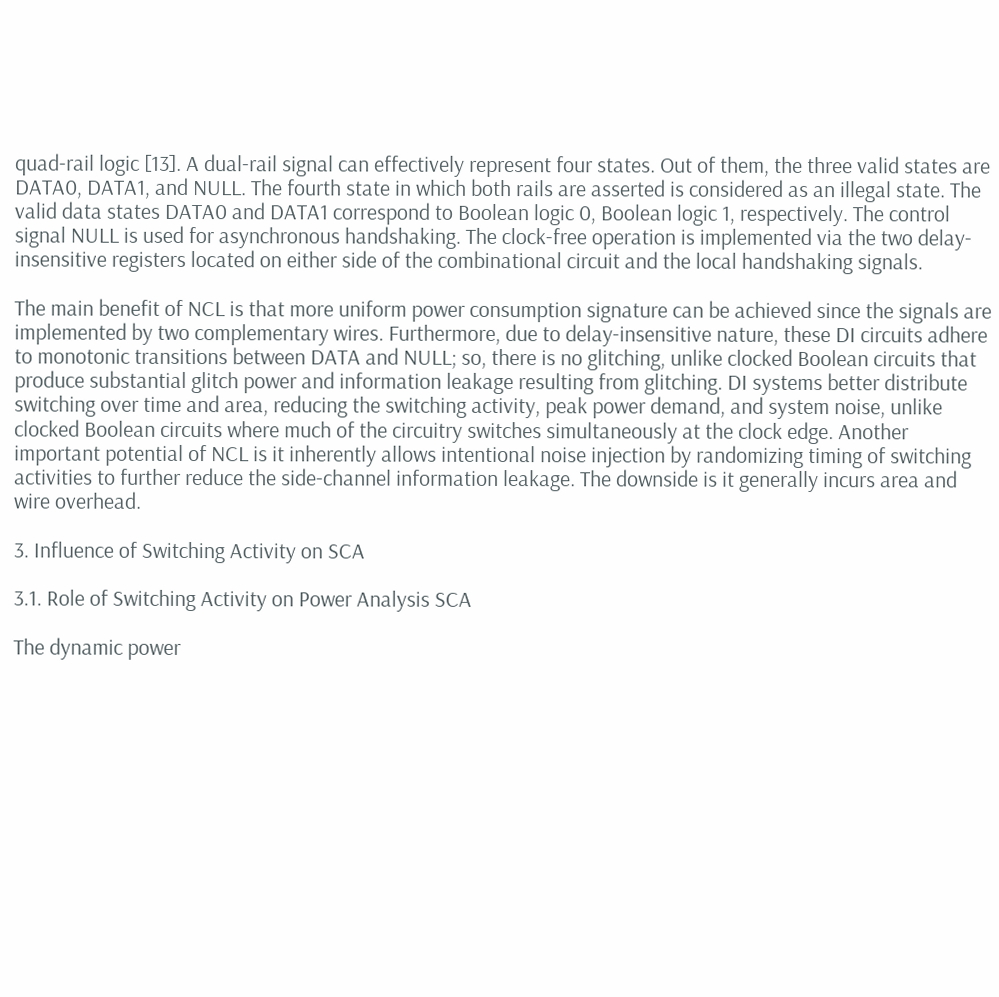quad-rail logic [13]. A dual-rail signal can effectively represent four states. Out of them, the three valid states are DATA0, DATA1, and NULL. The fourth state in which both rails are asserted is considered as an illegal state. The valid data states DATA0 and DATA1 correspond to Boolean logic 0, Boolean logic 1, respectively. The control signal NULL is used for asynchronous handshaking. The clock-free operation is implemented via the two delay-insensitive registers located on either side of the combinational circuit and the local handshaking signals.

The main benefit of NCL is that more uniform power consumption signature can be achieved since the signals are implemented by two complementary wires. Furthermore, due to delay-insensitive nature, these DI circuits adhere to monotonic transitions between DATA and NULL; so, there is no glitching, unlike clocked Boolean circuits that produce substantial glitch power and information leakage resulting from glitching. DI systems better distribute switching over time and area, reducing the switching activity, peak power demand, and system noise, unlike clocked Boolean circuits where much of the circuitry switches simultaneously at the clock edge. Another important potential of NCL is it inherently allows intentional noise injection by randomizing timing of switching activities to further reduce the side-channel information leakage. The downside is it generally incurs area and wire overhead.

3. Influence of Switching Activity on SCA

3.1. Role of Switching Activity on Power Analysis SCA

The dynamic power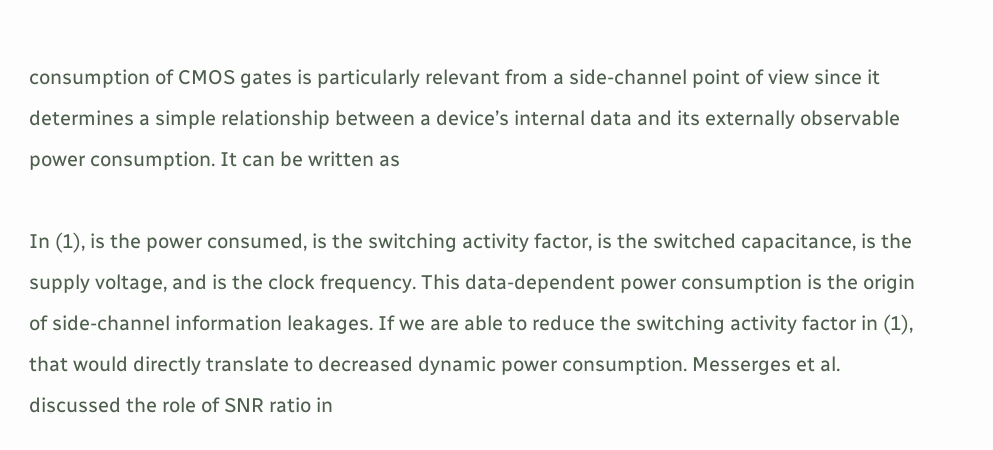consumption of CMOS gates is particularly relevant from a side-channel point of view since it determines a simple relationship between a device’s internal data and its externally observable power consumption. It can be written as

In (1), is the power consumed, is the switching activity factor, is the switched capacitance, is the supply voltage, and is the clock frequency. This data-dependent power consumption is the origin of side-channel information leakages. If we are able to reduce the switching activity factor in (1), that would directly translate to decreased dynamic power consumption. Messerges et al. discussed the role of SNR ratio in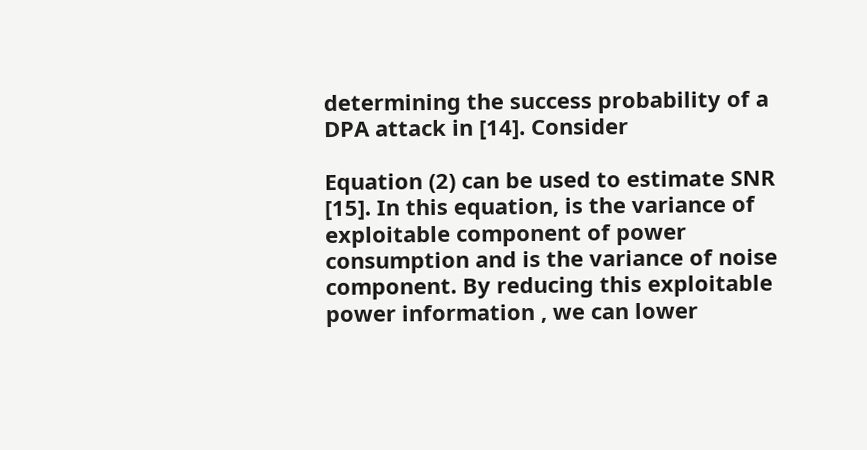determining the success probability of a DPA attack in [14]. Consider

Equation (2) can be used to estimate SNR [15]. In this equation, is the variance of exploitable component of power consumption and is the variance of noise component. By reducing this exploitable power information , we can lower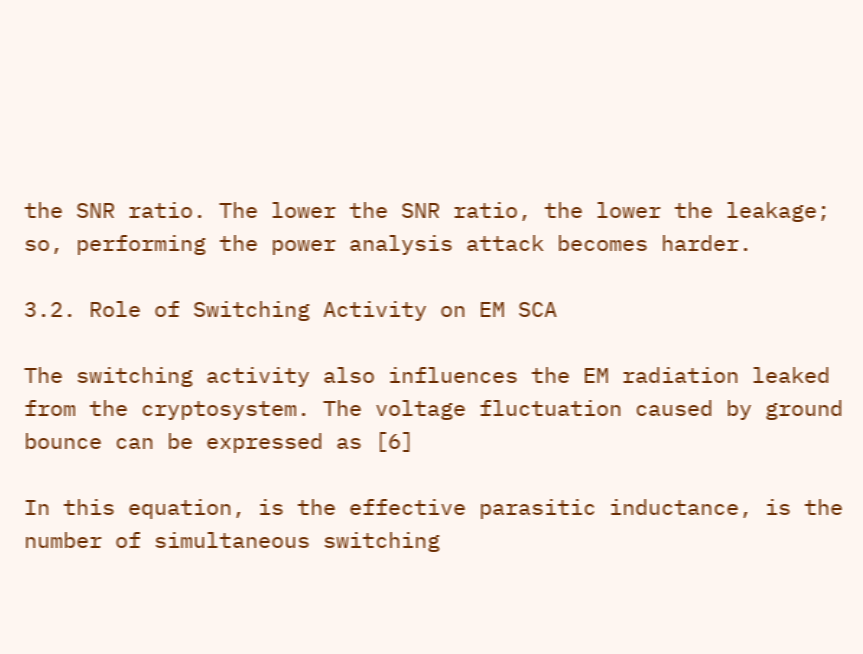the SNR ratio. The lower the SNR ratio, the lower the leakage; so, performing the power analysis attack becomes harder.

3.2. Role of Switching Activity on EM SCA

The switching activity also influences the EM radiation leaked from the cryptosystem. The voltage fluctuation caused by ground bounce can be expressed as [6]

In this equation, is the effective parasitic inductance, is the number of simultaneous switching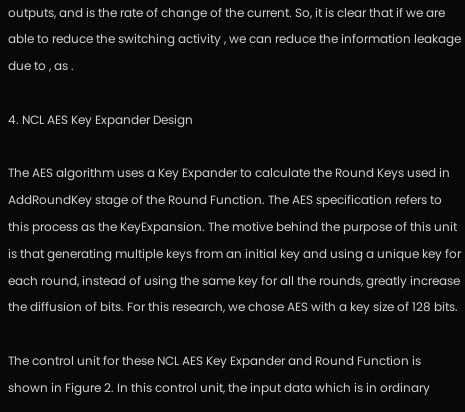outputs, and is the rate of change of the current. So, it is clear that if we are able to reduce the switching activity , we can reduce the information leakage due to , as .

4. NCL AES Key Expander Design

The AES algorithm uses a Key Expander to calculate the Round Keys used in AddRoundKey stage of the Round Function. The AES specification refers to this process as the KeyExpansion. The motive behind the purpose of this unit is that generating multiple keys from an initial key and using a unique key for each round, instead of using the same key for all the rounds, greatly increase the diffusion of bits. For this research, we chose AES with a key size of 128 bits.

The control unit for these NCL AES Key Expander and Round Function is shown in Figure 2. In this control unit, the input data which is in ordinary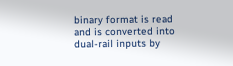binary format is read and is converted into dual-rail inputs by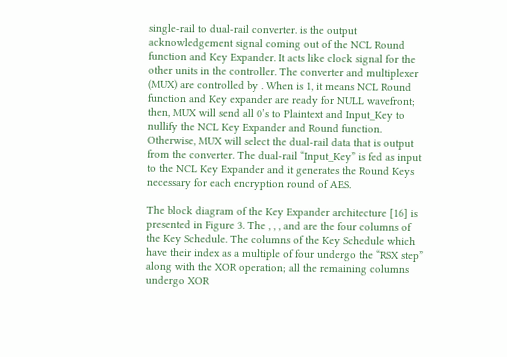single-rail to dual-rail converter. is the output acknowledgement signal coming out of the NCL Round function and Key Expander. It acts like clock signal for the other units in the controller. The converter and multiplexer (MUX) are controlled by . When is 1, it means NCL Round function and Key expander are ready for NULL wavefront; then, MUX will send all 0’s to Plaintext and Input_Key to nullify the NCL Key Expander and Round function. Otherwise, MUX will select the dual-rail data that is output from the converter. The dual-rail “Input_Key” is fed as input to the NCL Key Expander and it generates the Round Keys necessary for each encryption round of AES.

The block diagram of the Key Expander architecture [16] is presented in Figure 3. The , , , and are the four columns of the Key Schedule. The columns of the Key Schedule which have their index as a multiple of four undergo the “RSX step” along with the XOR operation; all the remaining columns undergo XOR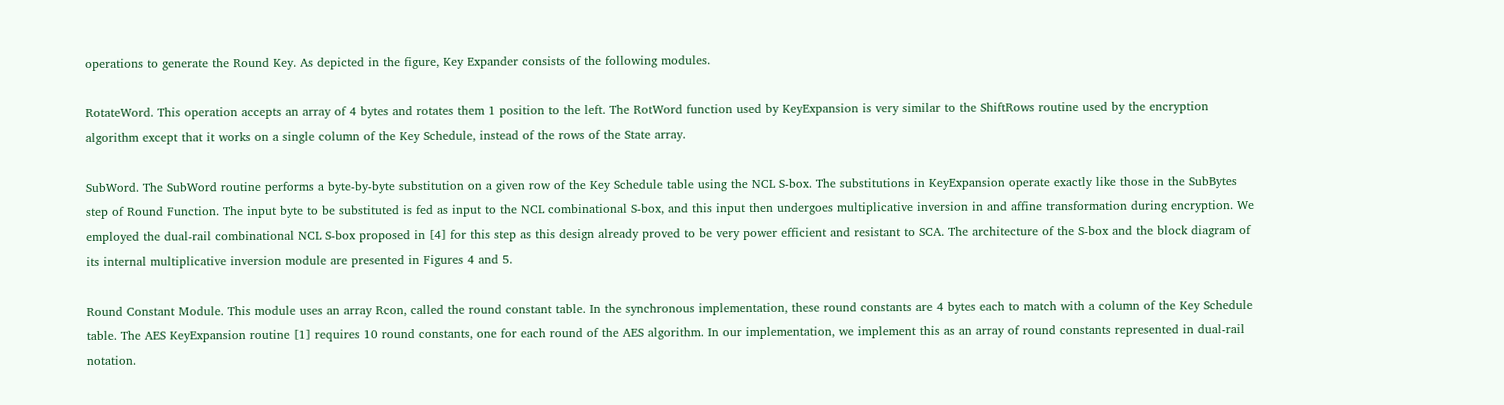operations to generate the Round Key. As depicted in the figure, Key Expander consists of the following modules.

RotateWord. This operation accepts an array of 4 bytes and rotates them 1 position to the left. The RotWord function used by KeyExpansion is very similar to the ShiftRows routine used by the encryption algorithm except that it works on a single column of the Key Schedule, instead of the rows of the State array.

SubWord. The SubWord routine performs a byte-by-byte substitution on a given row of the Key Schedule table using the NCL S-box. The substitutions in KeyExpansion operate exactly like those in the SubBytes step of Round Function. The input byte to be substituted is fed as input to the NCL combinational S-box, and this input then undergoes multiplicative inversion in and affine transformation during encryption. We employed the dual-rail combinational NCL S-box proposed in [4] for this step as this design already proved to be very power efficient and resistant to SCA. The architecture of the S-box and the block diagram of its internal multiplicative inversion module are presented in Figures 4 and 5.

Round Constant Module. This module uses an array Rcon, called the round constant table. In the synchronous implementation, these round constants are 4 bytes each to match with a column of the Key Schedule table. The AES KeyExpansion routine [1] requires 10 round constants, one for each round of the AES algorithm. In our implementation, we implement this as an array of round constants represented in dual-rail notation.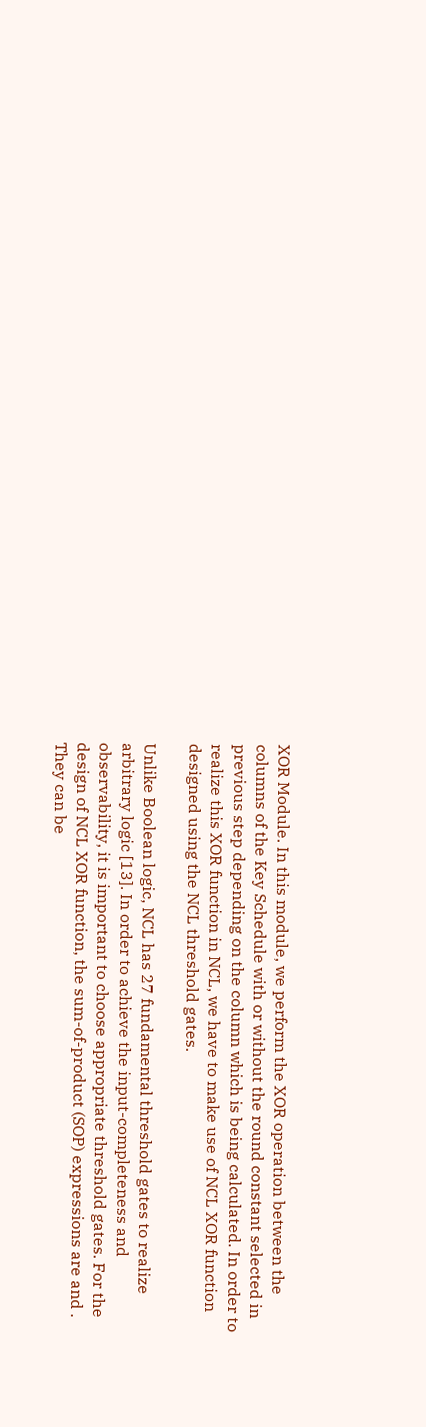XOR Module. In this module, we perform the XOR operation between the columns of the Key Schedule with or without the round constant selected in previous step depending on the column which is being calculated. In order to realize this XOR function in NCL, we have to make use of NCL XOR function designed using the NCL threshold gates.

Unlike Boolean logic, NCL has 27 fundamental threshold gates to realize arbitrary logic [13]. In order to achieve the input-completeness and observability, it is important to choose appropriate threshold gates. For the design of NCL XOR function, the sum-of-product (SOP) expressions are and . They can be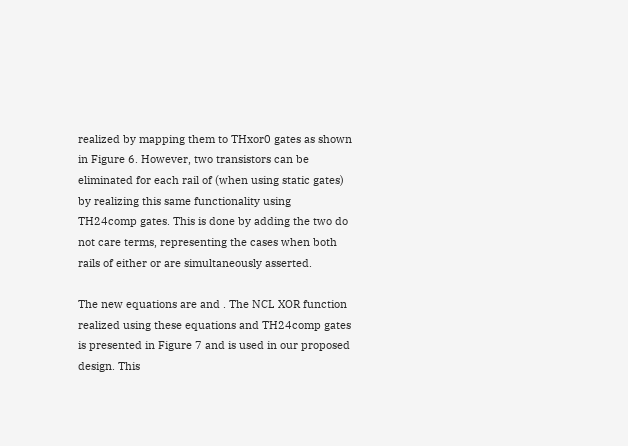realized by mapping them to THxor0 gates as shown in Figure 6. However, two transistors can be eliminated for each rail of (when using static gates) by realizing this same functionality using TH24comp gates. This is done by adding the two do not care terms, representing the cases when both rails of either or are simultaneously asserted.

The new equations are and . The NCL XOR function realized using these equations and TH24comp gates is presented in Figure 7 and is used in our proposed design. This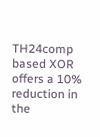TH24comp based XOR offers a 10% reduction in the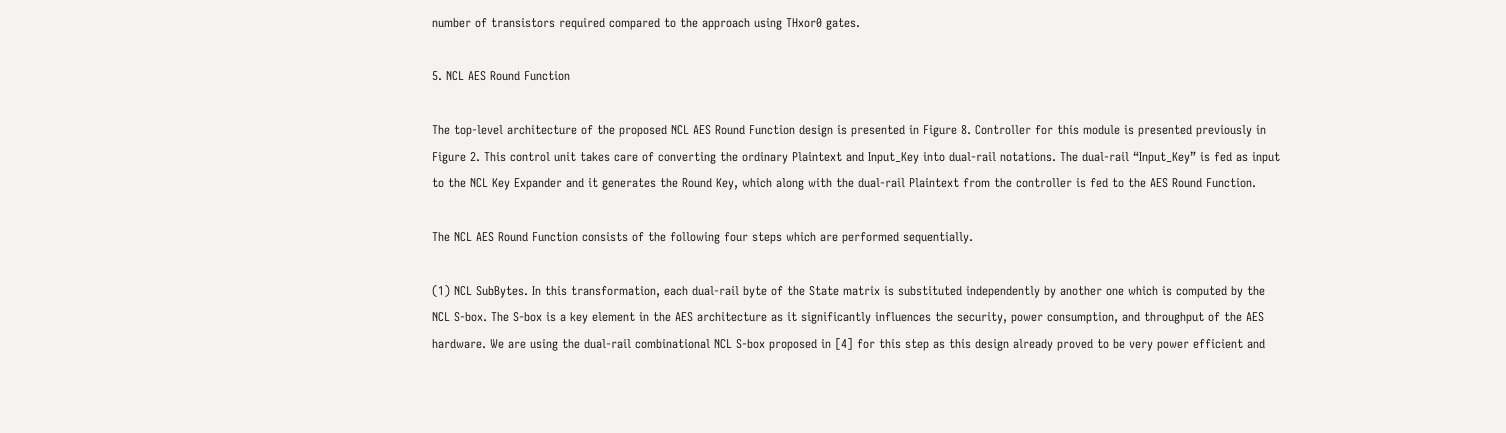number of transistors required compared to the approach using THxor0 gates.

5. NCL AES Round Function

The top-level architecture of the proposed NCL AES Round Function design is presented in Figure 8. Controller for this module is presented previously in Figure 2. This control unit takes care of converting the ordinary Plaintext and Input_Key into dual-rail notations. The dual-rail “Input_Key” is fed as input to the NCL Key Expander and it generates the Round Key, which along with the dual-rail Plaintext from the controller is fed to the AES Round Function.

The NCL AES Round Function consists of the following four steps which are performed sequentially.

(1) NCL SubBytes. In this transformation, each dual-rail byte of the State matrix is substituted independently by another one which is computed by the NCL S-box. The S-box is a key element in the AES architecture as it significantly influences the security, power consumption, and throughput of the AES hardware. We are using the dual-rail combinational NCL S-box proposed in [4] for this step as this design already proved to be very power efficient and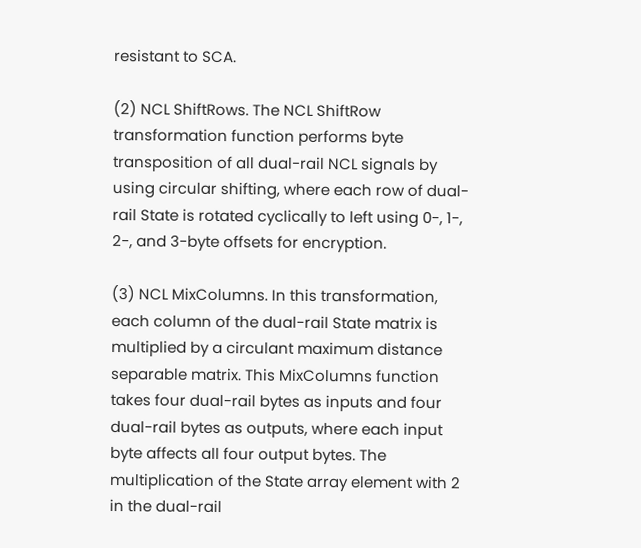resistant to SCA.

(2) NCL ShiftRows. The NCL ShiftRow transformation function performs byte transposition of all dual-rail NCL signals by using circular shifting, where each row of dual-rail State is rotated cyclically to left using 0-, 1-, 2-, and 3-byte offsets for encryption.

(3) NCL MixColumns. In this transformation, each column of the dual-rail State matrix is multiplied by a circulant maximum distance separable matrix. This MixColumns function takes four dual-rail bytes as inputs and four dual-rail bytes as outputs, where each input byte affects all four output bytes. The multiplication of the State array element with 2 in the dual-rail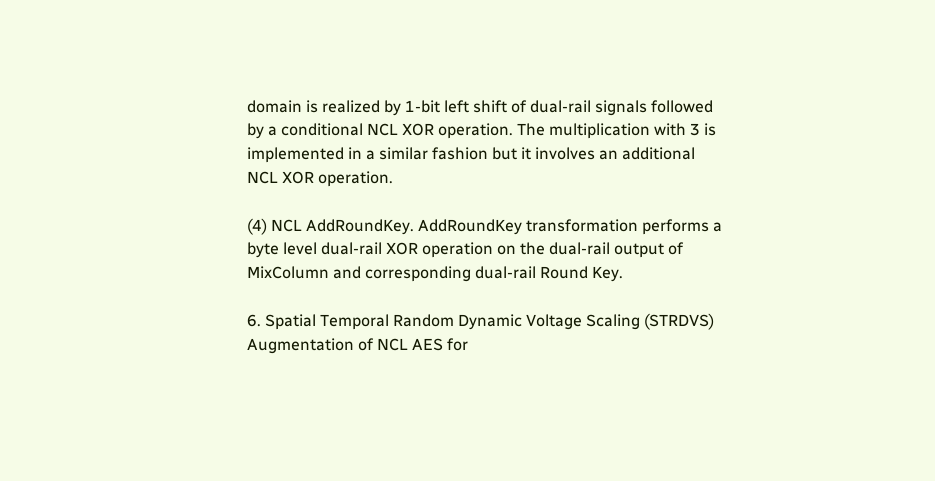domain is realized by 1-bit left shift of dual-rail signals followed by a conditional NCL XOR operation. The multiplication with 3 is implemented in a similar fashion but it involves an additional NCL XOR operation.

(4) NCL AddRoundKey. AddRoundKey transformation performs a byte level dual-rail XOR operation on the dual-rail output of MixColumn and corresponding dual-rail Round Key.

6. Spatial Temporal Random Dynamic Voltage Scaling (STRDVS) Augmentation of NCL AES for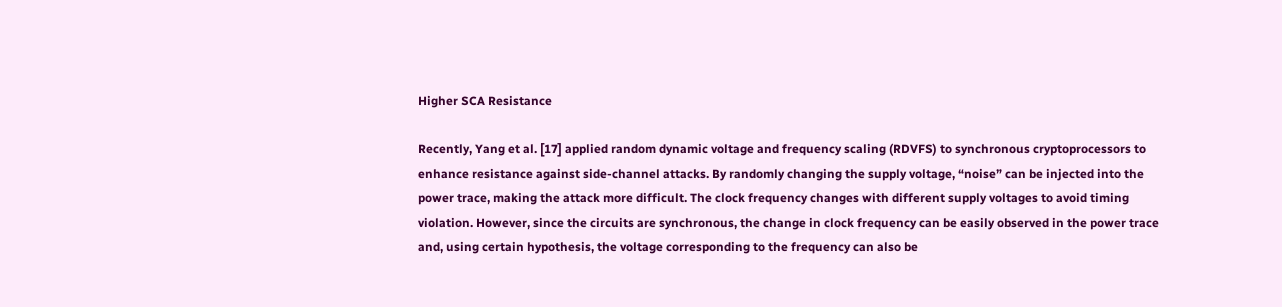Higher SCA Resistance

Recently, Yang et al. [17] applied random dynamic voltage and frequency scaling (RDVFS) to synchronous cryptoprocessors to enhance resistance against side-channel attacks. By randomly changing the supply voltage, “noise” can be injected into the power trace, making the attack more difficult. The clock frequency changes with different supply voltages to avoid timing violation. However, since the circuits are synchronous, the change in clock frequency can be easily observed in the power trace and, using certain hypothesis, the voltage corresponding to the frequency can also be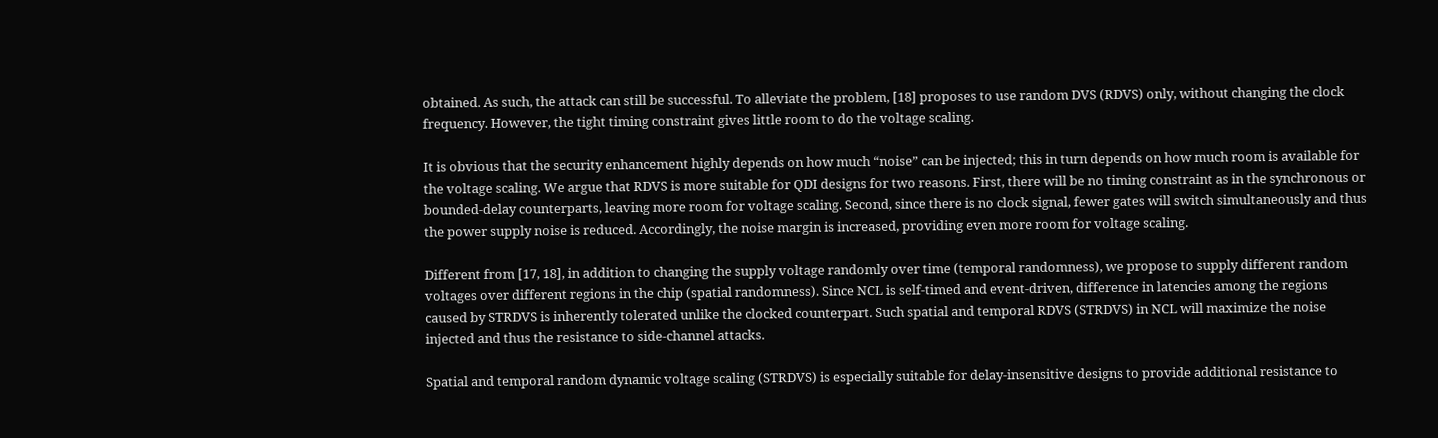obtained. As such, the attack can still be successful. To alleviate the problem, [18] proposes to use random DVS (RDVS) only, without changing the clock frequency. However, the tight timing constraint gives little room to do the voltage scaling.

It is obvious that the security enhancement highly depends on how much “noise” can be injected; this in turn depends on how much room is available for the voltage scaling. We argue that RDVS is more suitable for QDI designs for two reasons. First, there will be no timing constraint as in the synchronous or bounded-delay counterparts, leaving more room for voltage scaling. Second, since there is no clock signal, fewer gates will switch simultaneously and thus the power supply noise is reduced. Accordingly, the noise margin is increased, providing even more room for voltage scaling.

Different from [17, 18], in addition to changing the supply voltage randomly over time (temporal randomness), we propose to supply different random voltages over different regions in the chip (spatial randomness). Since NCL is self-timed and event-driven, difference in latencies among the regions caused by STRDVS is inherently tolerated unlike the clocked counterpart. Such spatial and temporal RDVS (STRDVS) in NCL will maximize the noise injected and thus the resistance to side-channel attacks.

Spatial and temporal random dynamic voltage scaling (STRDVS) is especially suitable for delay-insensitive designs to provide additional resistance to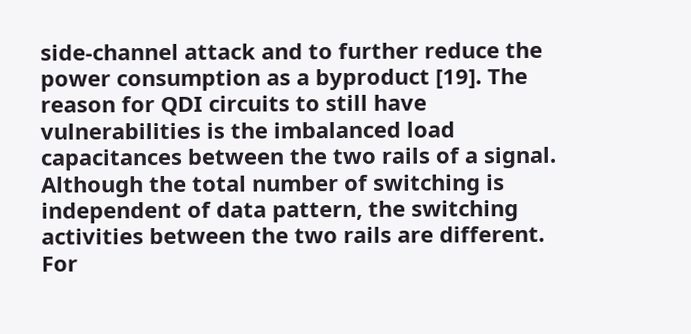side-channel attack and to further reduce the power consumption as a byproduct [19]. The reason for QDI circuits to still have vulnerabilities is the imbalanced load capacitances between the two rails of a signal. Although the total number of switching is independent of data pattern, the switching activities between the two rails are different. For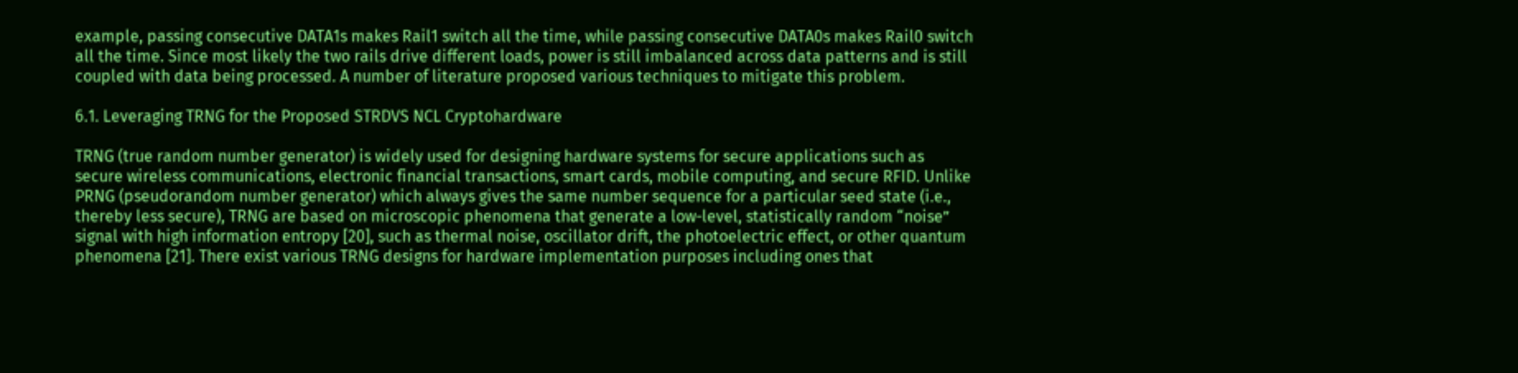example, passing consecutive DATA1s makes Rail1 switch all the time, while passing consecutive DATA0s makes Rail0 switch all the time. Since most likely the two rails drive different loads, power is still imbalanced across data patterns and is still coupled with data being processed. A number of literature proposed various techniques to mitigate this problem.

6.1. Leveraging TRNG for the Proposed STRDVS NCL Cryptohardware

TRNG (true random number generator) is widely used for designing hardware systems for secure applications such as secure wireless communications, electronic financial transactions, smart cards, mobile computing, and secure RFID. Unlike PRNG (pseudorandom number generator) which always gives the same number sequence for a particular seed state (i.e., thereby less secure), TRNG are based on microscopic phenomena that generate a low-level, statistically random “noise” signal with high information entropy [20], such as thermal noise, oscillator drift, the photoelectric effect, or other quantum phenomena [21]. There exist various TRNG designs for hardware implementation purposes including ones that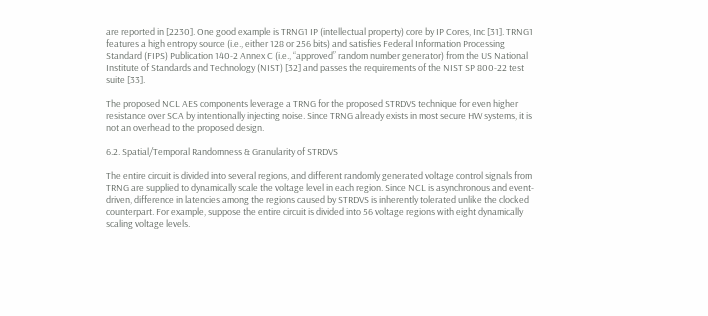are reported in [2230]. One good example is TRNG1 IP (intellectual property) core by IP Cores, Inc [31]. TRNG1 features a high entropy source (i.e., either 128 or 256 bits) and satisfies Federal Information Processing Standard (FIPS) Publication 140-2 Annex C (i.e., “approved” random number generator) from the US National Institute of Standards and Technology (NIST) [32] and passes the requirements of the NIST SP 800-22 test suite [33].

The proposed NCL AES components leverage a TRNG for the proposed STRDVS technique for even higher resistance over SCA by intentionally injecting noise. Since TRNG already exists in most secure HW systems, it is not an overhead to the proposed design.

6.2. Spatial/Temporal Randomness & Granularity of STRDVS

The entire circuit is divided into several regions, and different randomly generated voltage control signals from TRNG are supplied to dynamically scale the voltage level in each region. Since NCL is asynchronous and event-driven, difference in latencies among the regions caused by STRDVS is inherently tolerated unlike the clocked counterpart. For example, suppose the entire circuit is divided into 56 voltage regions with eight dynamically scaling voltage levels.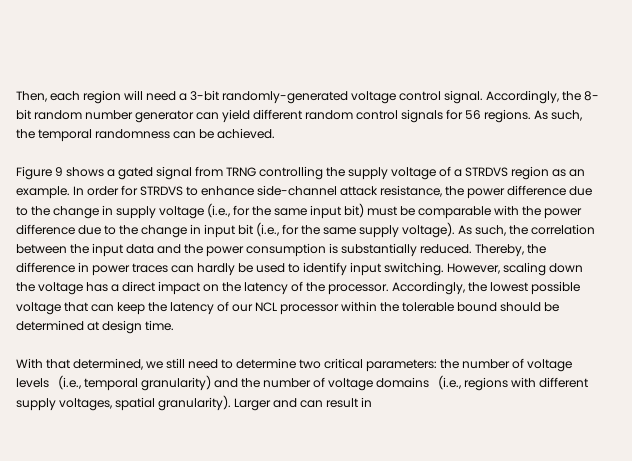Then, each region will need a 3-bit randomly-generated voltage control signal. Accordingly, the 8-bit random number generator can yield different random control signals for 56 regions. As such, the temporal randomness can be achieved.

Figure 9 shows a gated signal from TRNG controlling the supply voltage of a STRDVS region as an example. In order for STRDVS to enhance side-channel attack resistance, the power difference due to the change in supply voltage (i.e., for the same input bit) must be comparable with the power difference due to the change in input bit (i.e., for the same supply voltage). As such, the correlation between the input data and the power consumption is substantially reduced. Thereby, the difference in power traces can hardly be used to identify input switching. However, scaling down the voltage has a direct impact on the latency of the processor. Accordingly, the lowest possible voltage that can keep the latency of our NCL processor within the tolerable bound should be determined at design time.

With that determined, we still need to determine two critical parameters: the number of voltage levels   (i.e., temporal granularity) and the number of voltage domains   (i.e., regions with different supply voltages, spatial granularity). Larger and can result in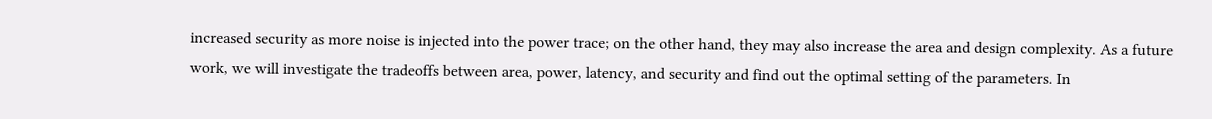increased security as more noise is injected into the power trace; on the other hand, they may also increase the area and design complexity. As a future work, we will investigate the tradeoffs between area, power, latency, and security and find out the optimal setting of the parameters. In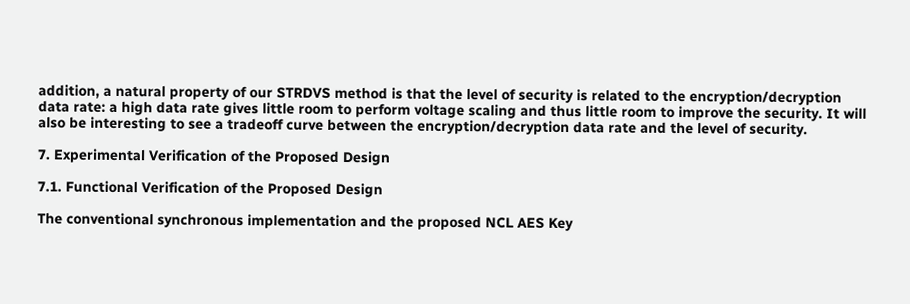addition, a natural property of our STRDVS method is that the level of security is related to the encryption/decryption data rate: a high data rate gives little room to perform voltage scaling and thus little room to improve the security. It will also be interesting to see a tradeoff curve between the encryption/decryption data rate and the level of security.

7. Experimental Verification of the Proposed Design

7.1. Functional Verification of the Proposed Design

The conventional synchronous implementation and the proposed NCL AES Key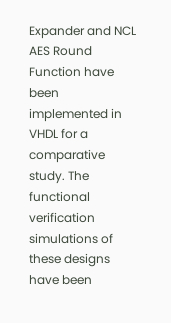Expander and NCL AES Round Function have been implemented in VHDL for a comparative study. The functional verification simulations of these designs have been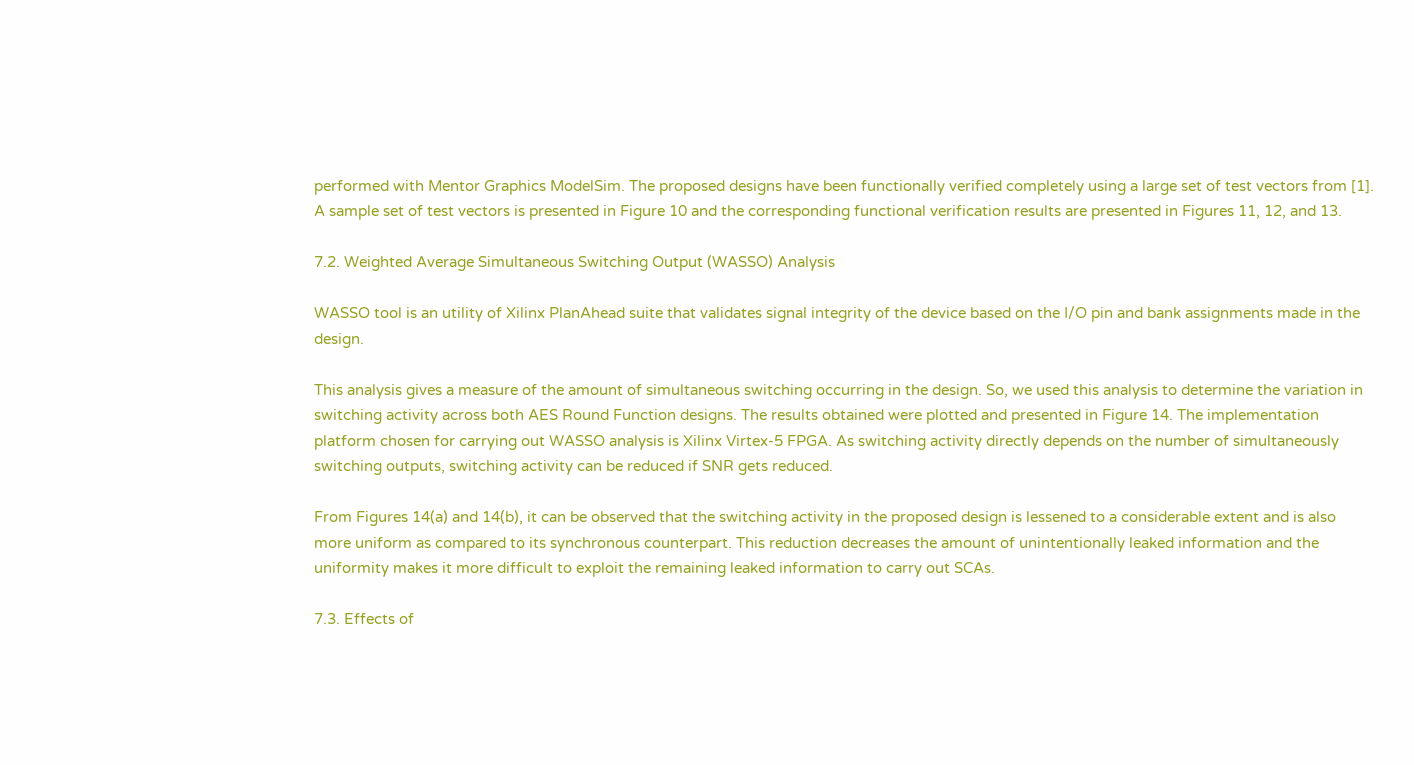performed with Mentor Graphics ModelSim. The proposed designs have been functionally verified completely using a large set of test vectors from [1]. A sample set of test vectors is presented in Figure 10 and the corresponding functional verification results are presented in Figures 11, 12, and 13.

7.2. Weighted Average Simultaneous Switching Output (WASSO) Analysis

WASSO tool is an utility of Xilinx PlanAhead suite that validates signal integrity of the device based on the I/O pin and bank assignments made in the design.

This analysis gives a measure of the amount of simultaneous switching occurring in the design. So, we used this analysis to determine the variation in switching activity across both AES Round Function designs. The results obtained were plotted and presented in Figure 14. The implementation platform chosen for carrying out WASSO analysis is Xilinx Virtex-5 FPGA. As switching activity directly depends on the number of simultaneously switching outputs, switching activity can be reduced if SNR gets reduced.

From Figures 14(a) and 14(b), it can be observed that the switching activity in the proposed design is lessened to a considerable extent and is also more uniform as compared to its synchronous counterpart. This reduction decreases the amount of unintentionally leaked information and the uniformity makes it more difficult to exploit the remaining leaked information to carry out SCAs.

7.3. Effects of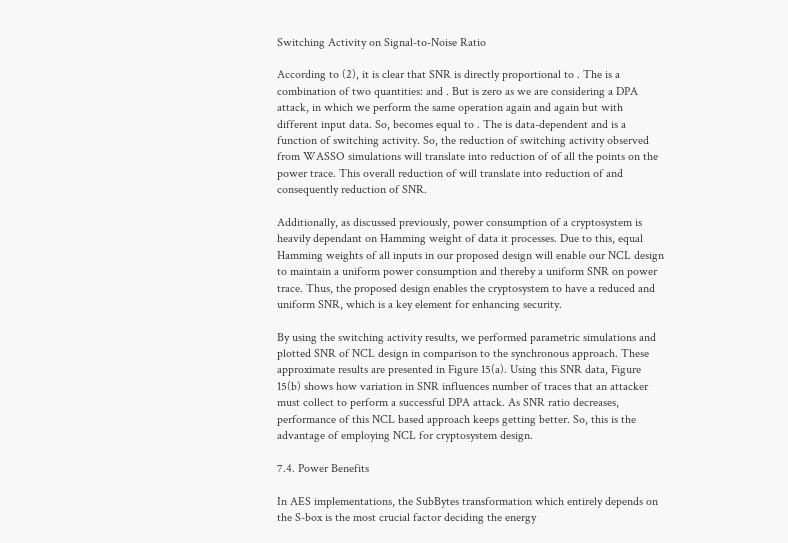Switching Activity on Signal-to-Noise Ratio

According to (2), it is clear that SNR is directly proportional to . The is a combination of two quantities: and . But is zero as we are considering a DPA attack, in which we perform the same operation again and again but with different input data. So, becomes equal to . The is data-dependent and is a function of switching activity. So, the reduction of switching activity observed from WASSO simulations will translate into reduction of of all the points on the power trace. This overall reduction of will translate into reduction of and consequently reduction of SNR.

Additionally, as discussed previously, power consumption of a cryptosystem is heavily dependant on Hamming weight of data it processes. Due to this, equal Hamming weights of all inputs in our proposed design will enable our NCL design to maintain a uniform power consumption and thereby a uniform SNR on power trace. Thus, the proposed design enables the cryptosystem to have a reduced and uniform SNR, which is a key element for enhancing security.

By using the switching activity results, we performed parametric simulations and plotted SNR of NCL design in comparison to the synchronous approach. These approximate results are presented in Figure 15(a). Using this SNR data, Figure 15(b) shows how variation in SNR influences number of traces that an attacker must collect to perform a successful DPA attack. As SNR ratio decreases, performance of this NCL based approach keeps getting better. So, this is the advantage of employing NCL for cryptosystem design.

7.4. Power Benefits

In AES implementations, the SubBytes transformation which entirely depends on the S-box is the most crucial factor deciding the energy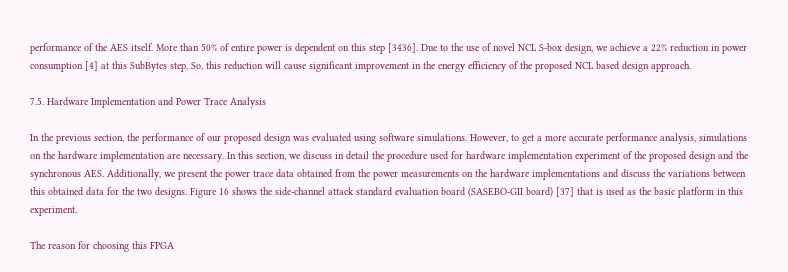performance of the AES itself. More than 50% of entire power is dependent on this step [3436]. Due to the use of novel NCL S-box design, we achieve a 22% reduction in power consumption [4] at this SubBytes step. So, this reduction will cause significant improvement in the energy efficiency of the proposed NCL based design approach.

7.5. Hardware Implementation and Power Trace Analysis

In the previous section, the performance of our proposed design was evaluated using software simulations. However, to get a more accurate performance analysis, simulations on the hardware implementation are necessary. In this section, we discuss in detail the procedure used for hardware implementation experiment of the proposed design and the synchronous AES. Additionally, we present the power trace data obtained from the power measurements on the hardware implementations and discuss the variations between this obtained data for the two designs. Figure 16 shows the side-channel attack standard evaluation board (SASEBO-GII board) [37] that is used as the basic platform in this experiment.

The reason for choosing this FPGA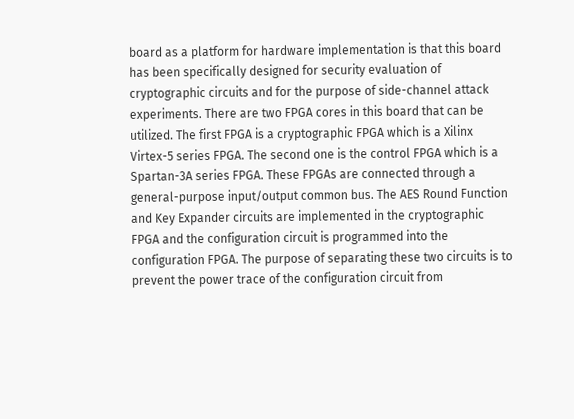board as a platform for hardware implementation is that this board has been specifically designed for security evaluation of cryptographic circuits and for the purpose of side-channel attack experiments. There are two FPGA cores in this board that can be utilized. The first FPGA is a cryptographic FPGA which is a Xilinx Virtex-5 series FPGA. The second one is the control FPGA which is a Spartan-3A series FPGA. These FPGAs are connected through a general-purpose input/output common bus. The AES Round Function and Key Expander circuits are implemented in the cryptographic FPGA and the configuration circuit is programmed into the configuration FPGA. The purpose of separating these two circuits is to prevent the power trace of the configuration circuit from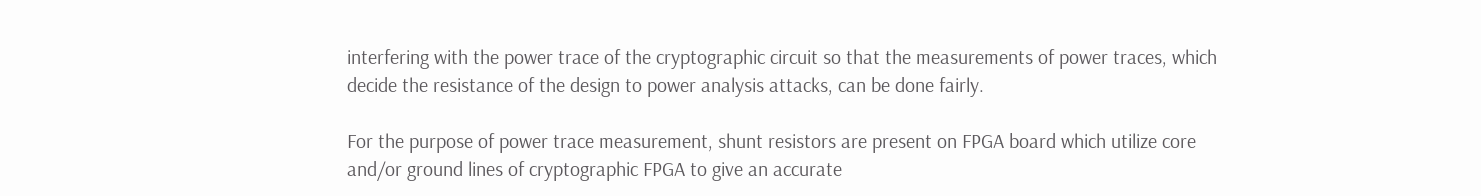interfering with the power trace of the cryptographic circuit so that the measurements of power traces, which decide the resistance of the design to power analysis attacks, can be done fairly.

For the purpose of power trace measurement, shunt resistors are present on FPGA board which utilize core and/or ground lines of cryptographic FPGA to give an accurate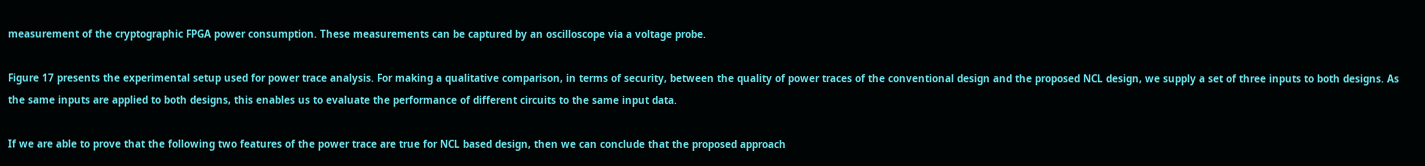measurement of the cryptographic FPGA power consumption. These measurements can be captured by an oscilloscope via a voltage probe.

Figure 17 presents the experimental setup used for power trace analysis. For making a qualitative comparison, in terms of security, between the quality of power traces of the conventional design and the proposed NCL design, we supply a set of three inputs to both designs. As the same inputs are applied to both designs, this enables us to evaluate the performance of different circuits to the same input data.

If we are able to prove that the following two features of the power trace are true for NCL based design, then we can conclude that the proposed approach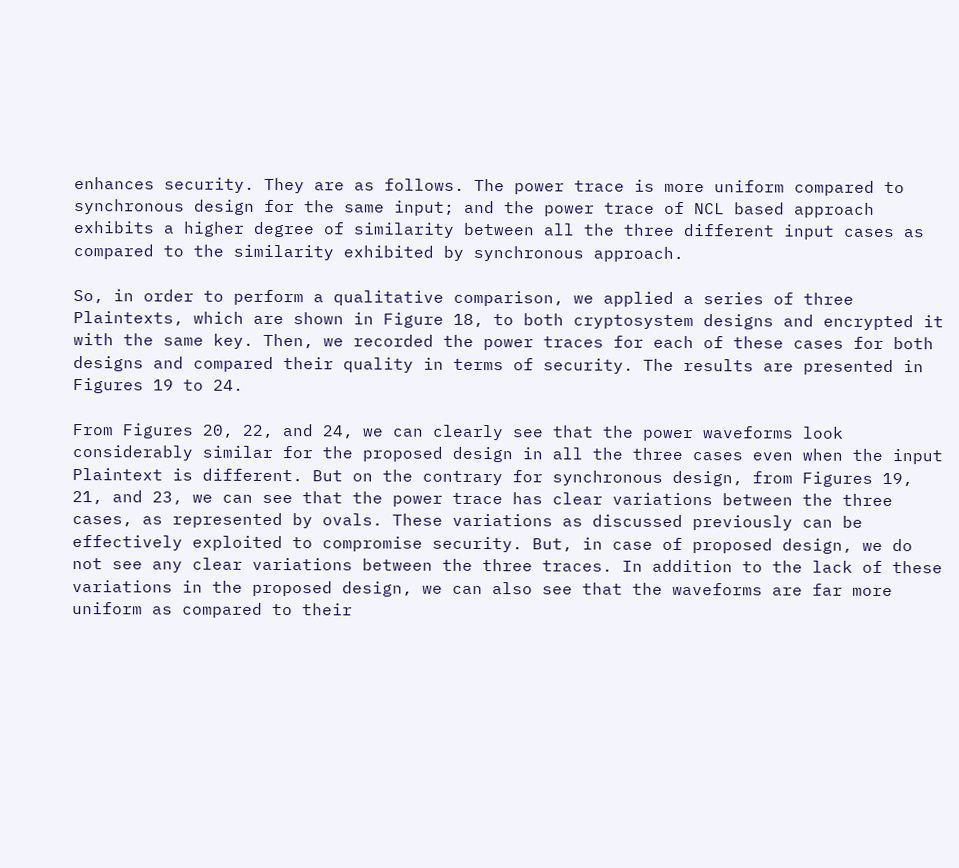enhances security. They are as follows. The power trace is more uniform compared to synchronous design for the same input; and the power trace of NCL based approach exhibits a higher degree of similarity between all the three different input cases as compared to the similarity exhibited by synchronous approach.

So, in order to perform a qualitative comparison, we applied a series of three Plaintexts, which are shown in Figure 18, to both cryptosystem designs and encrypted it with the same key. Then, we recorded the power traces for each of these cases for both designs and compared their quality in terms of security. The results are presented in Figures 19 to 24.

From Figures 20, 22, and 24, we can clearly see that the power waveforms look considerably similar for the proposed design in all the three cases even when the input Plaintext is different. But on the contrary for synchronous design, from Figures 19, 21, and 23, we can see that the power trace has clear variations between the three cases, as represented by ovals. These variations as discussed previously can be effectively exploited to compromise security. But, in case of proposed design, we do not see any clear variations between the three traces. In addition to the lack of these variations in the proposed design, we can also see that the waveforms are far more uniform as compared to their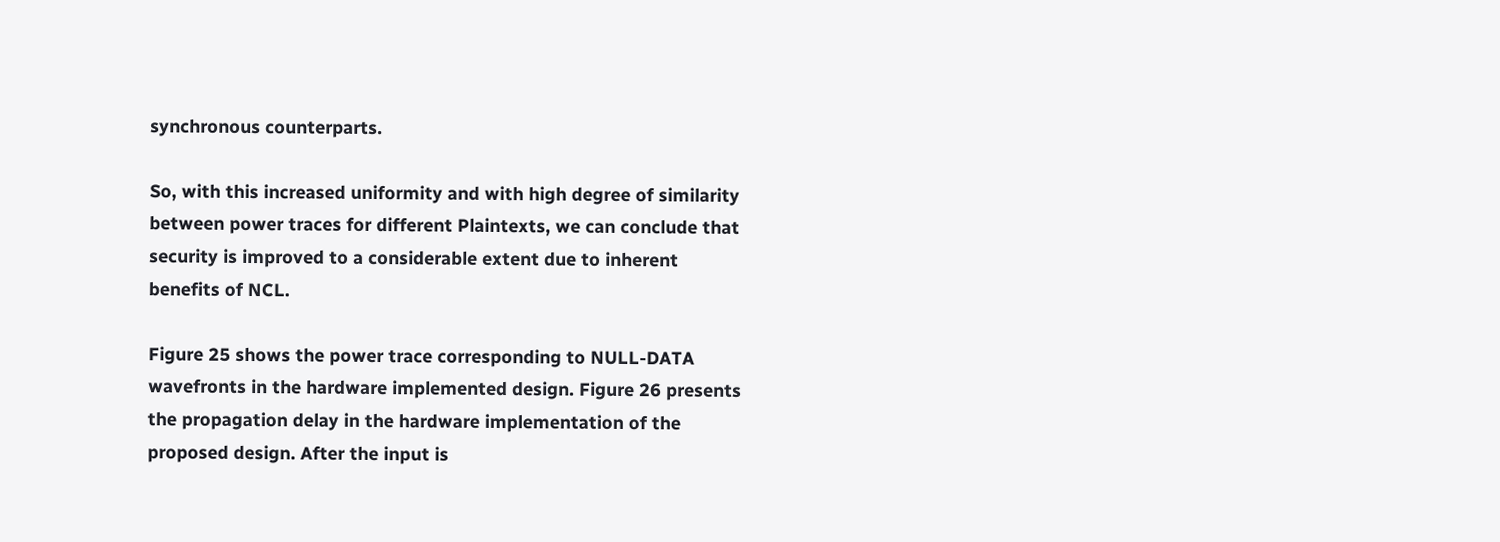synchronous counterparts.

So, with this increased uniformity and with high degree of similarity between power traces for different Plaintexts, we can conclude that security is improved to a considerable extent due to inherent benefits of NCL.

Figure 25 shows the power trace corresponding to NULL-DATA wavefronts in the hardware implemented design. Figure 26 presents the propagation delay in the hardware implementation of the proposed design. After the input is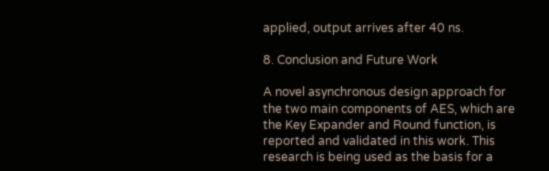applied, output arrives after 40 ns.

8. Conclusion and Future Work

A novel asynchronous design approach for the two main components of AES, which are the Key Expander and Round function, is reported and validated in this work. This research is being used as the basis for a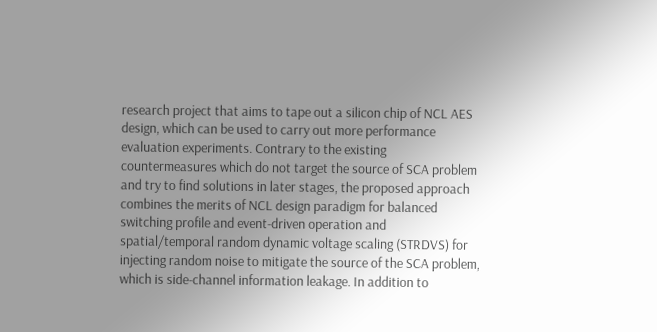research project that aims to tape out a silicon chip of NCL AES design, which can be used to carry out more performance evaluation experiments. Contrary to the existing countermeasures which do not target the source of SCA problem and try to find solutions in later stages, the proposed approach combines the merits of NCL design paradigm for balanced switching profile and event-driven operation and spatial/temporal random dynamic voltage scaling (STRDVS) for injecting random noise to mitigate the source of the SCA problem, which is side-channel information leakage. In addition to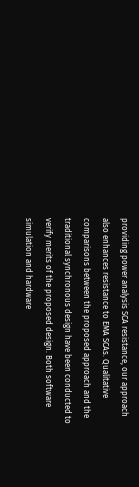providing power analysis SCA resistance, our approach also enhances resistance to EMA SCAs. Qualitative comparisons between the proposed approach and the traditional synchronous design have been conducted to verify merits of the proposed design. Both software simulation and hardware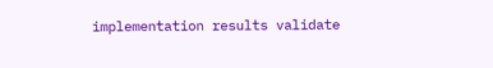implementation results validate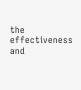the effectiveness and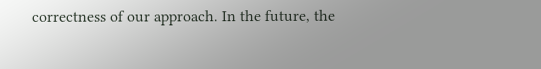correctness of our approach. In the future, the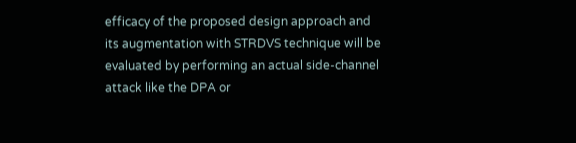efficacy of the proposed design approach and its augmentation with STRDVS technique will be evaluated by performing an actual side-channel attack like the DPA or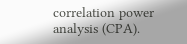correlation power analysis (CPA).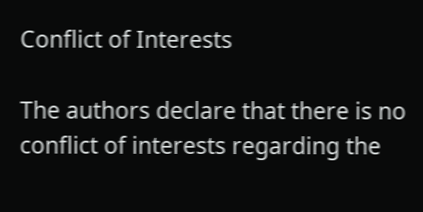Conflict of Interests

The authors declare that there is no conflict of interests regarding the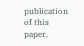publication of this paper.